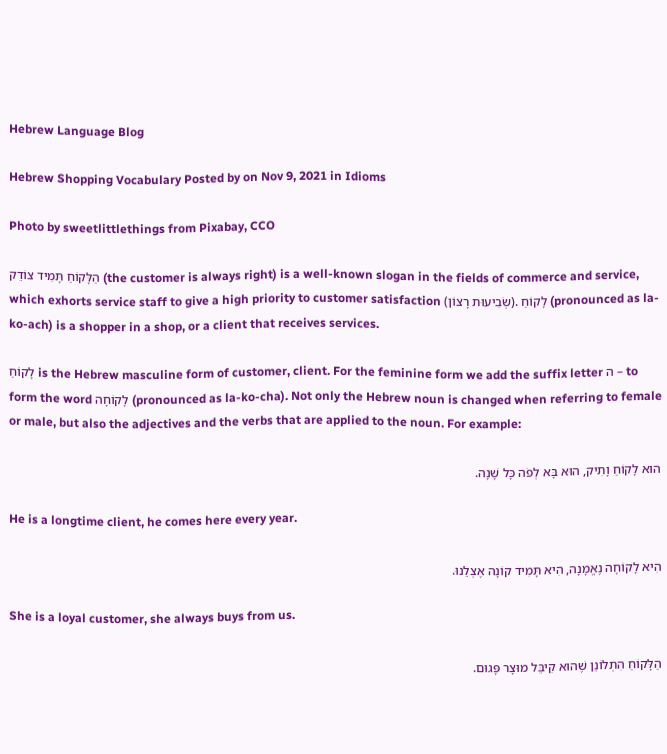Hebrew Language Blog

Hebrew Shopping Vocabulary Posted by on Nov 9, 2021 in Idioms

Photo by sweetlittlethings from Pixabay, CCO

הַלָּקוֹחַ תָּמִיד צוֹדֵק (the customer is always right) is a well-known slogan in the fields of commerce and service, which exhorts service staff to give a high priority to customer satisfaction (שְׂבִיעוּת רָצוֹן). לָקוֹחַ (pronounced as la-ko-ach) is a shopper in a shop, or a client that receives services.

לָקוֹחַ is the Hebrew masculine form of customer, client. For the feminine form we add the suffix letter ה – to form the word לָקוֹחָה (pronounced as la-ko-cha). Not only the Hebrew noun is changed when referring to female or male, but also the adjectives and the verbs that are applied to the noun. For example:

הוּא לָקוֹחַ וָתִיק, הוּא בָּא לְפֺה כָּל שָׁנָה.

He is a longtime client, he comes here every year.

הׅיא לָקוֹחָה נֶאֱמָנָה, הׅיא תָּמִיד קוֹנָה אֶצְלֵנוּ.

She is a loyal customer, she always buys from us.

הַלָּקוֹחַ הִתְלוֹנֵן שֶׁהוּא קִיבֵּל מוּצָר פָּגוּם.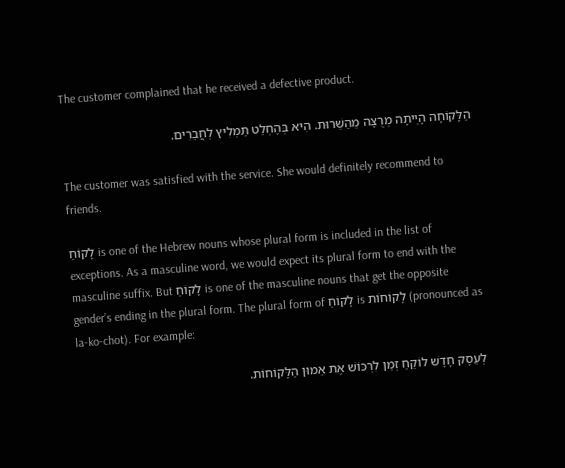The customer complained that he received a defective product.

הַלָּקוֹחָה הָיְיתָה מְרֻצָּה מֵהַשֵּׁרוּת. הׅיא בְּהֶחְלֵט תַּמְלִיץ לְחֲבֵרִים.

The customer was satisfied with the service. She would definitely recommend to friends.

לָקוֹחַ is one of the Hebrew nouns whose plural form is included in the list of exceptions. As a masculine word, we would expect its plural form to end with the masculine suffix. But לָקוֹחַ is one of the masculine nouns that get the opposite gender’s ending in the plural form. The plural form of לָקוֹחַ is לָקוֹחוֹת (pronounced as la-ko-chot). For example:

לְעֵסֶק חָדָשׁ לוֹקֵחַ זְמַן לִרְכּוֹשׁ אֶת אֵמוּן הַלָּקוֹחוֹת.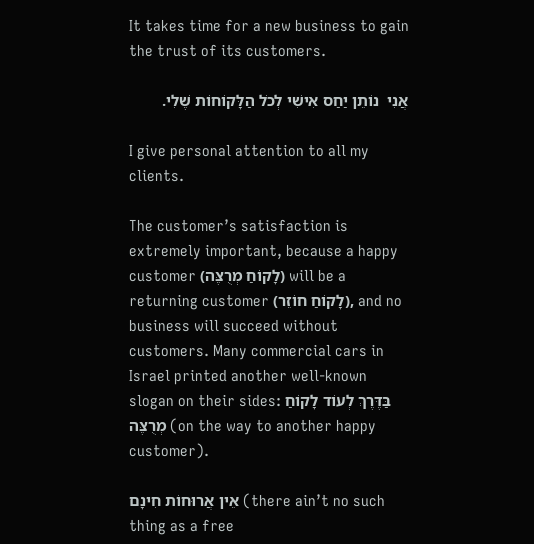It takes time for a new business to gain the trust of its customers.

אֲנִי  נוֹתֵן יַחַס אִישִׁי לְכֺל הַלָּקוֹחוֹת שֶׁלׅי.

I give personal attention to all my clients.

The customer’s satisfaction is extremely important, because a happy customer (לָקוֹחַ מְרֻצֶּה) will be a returning customer (לָקוֹחַ חוֹזֵר), and no business will succeed without customers. Many commercial cars in Israel printed another well-known slogan on their sides: בַּדֶּרֶךְ לְעוֺד לָקוֹחַ מְרֻצֶּה (on the way to another happy customer).

אֵין אֲרוּחוֺת חׅינָם (there ain’t no such thing as a free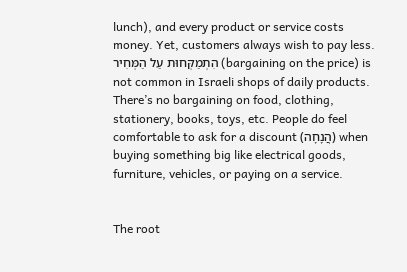lunch), and every product or service costs money. Yet, customers always wish to pay less. הִתְמַקְּחוּת עַל הַמְּחׅיר (bargaining on the price) is not common in Israeli shops of daily products. There’s no bargaining on food, clothing, stationery, books, toys, etc. People do feel comfortable to ask for a discount (הֲנָחָה) when buying something big like electrical goods, furniture, vehicles, or paying on a service.


The root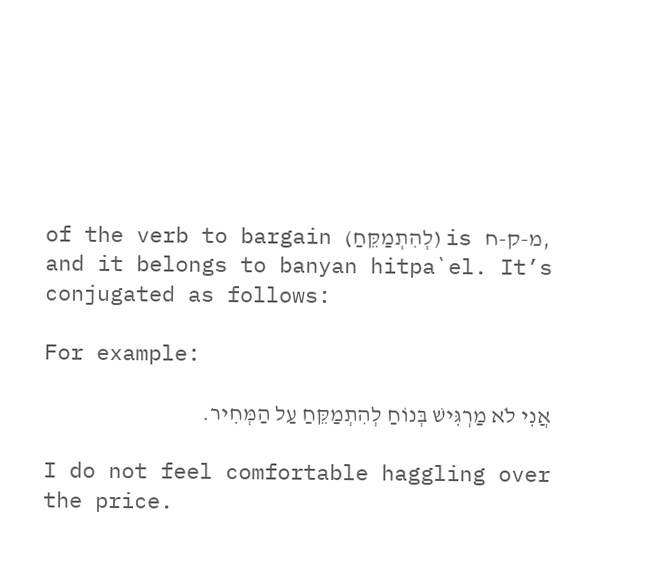of the verb to bargain (לְהִתְמַקֵּחַ) is מ-ק-ח, and it belongs to banyan hitpa`el. It’s conjugated as follows:

For example:

אֲנׅי לֺא מַרְגּׅישׁ בְּנוֺחַ לְהִתְמַקֵּחַ עַל הַמְּחׅיר.

I do not feel comfortable haggling over the price.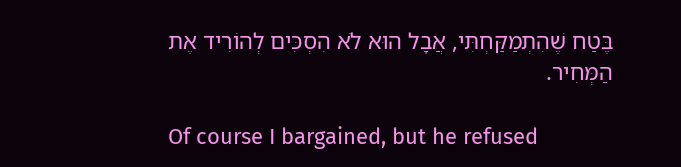בֶּטַח שֶׁהִתְמַקַּחְתִּי, אֲבָל הוּא לֺא הִסְכִּים לְהוֹרִיד אֶת הַמְּחׅיר.

Of course I bargained, but he refused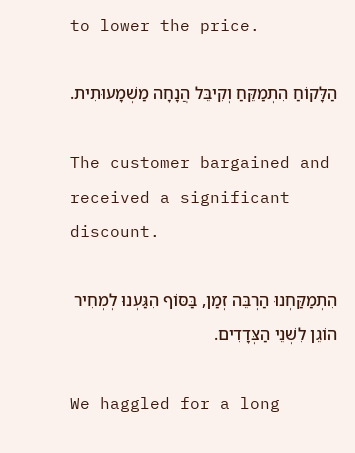to lower the price.

הַלָּקוֹחַ הִתְמַקֵּחַ וְקׅיבֵּל הֲנָחָה מַשְׁמָעוּתִית.

The customer bargained and received a significant discount.

הִתְמַקַּחְנוּ הַרְבֵּה זְמַן, בַּסּוֹף הִגַּעְנוּ לְמְחׅיר הוֹגֵן לׅשְׁנֵי הַצְּדָדׅים.

We haggled for a long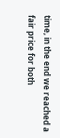time, in the end we reached a fair price for both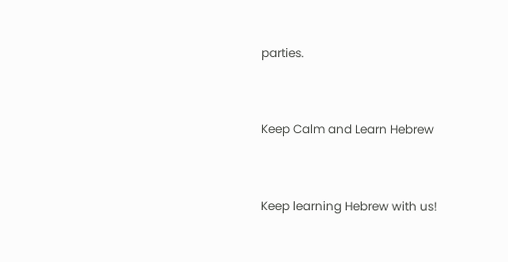parties.


Keep Calm and Learn Hebrew


Keep learning Hebrew with us!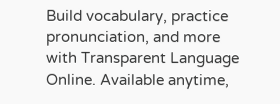Build vocabulary, practice pronunciation, and more with Transparent Language Online. Available anytime,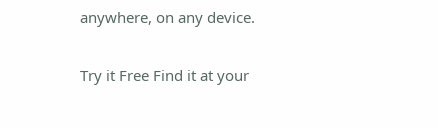anywhere, on any device.

Try it Free Find it at your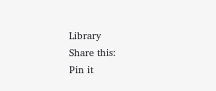Library
Share this:
Pin it